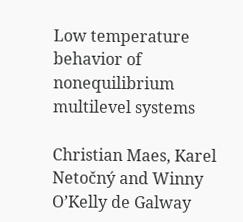Low temperature behavior of
nonequilibrium multilevel systems

Christian Maes, Karel Netočný and Winny O’Kelly de Galway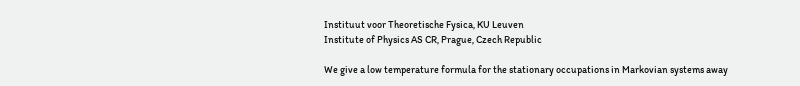Instituut voor Theoretische Fysica, KU Leuven
Institute of Physics AS CR, Prague, Czech Republic

We give a low temperature formula for the stationary occupations in Markovian systems away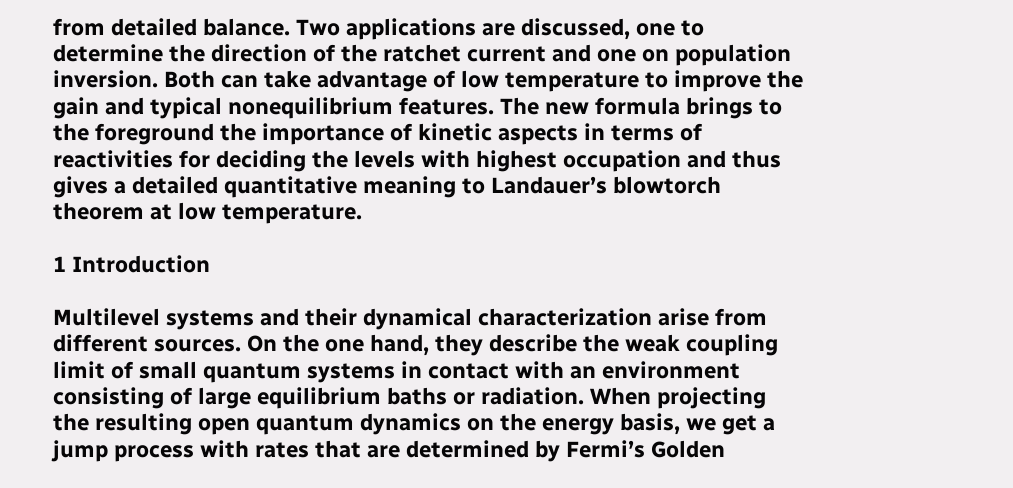from detailed balance. Two applications are discussed, one to determine the direction of the ratchet current and one on population inversion. Both can take advantage of low temperature to improve the gain and typical nonequilibrium features. The new formula brings to the foreground the importance of kinetic aspects in terms of reactivities for deciding the levels with highest occupation and thus gives a detailed quantitative meaning to Landauer’s blowtorch theorem at low temperature.

1 Introduction

Multilevel systems and their dynamical characterization arise from different sources. On the one hand, they describe the weak coupling limit of small quantum systems in contact with an environment consisting of large equilibrium baths or radiation. When projecting the resulting open quantum dynamics on the energy basis, we get a jump process with rates that are determined by Fermi’s Golden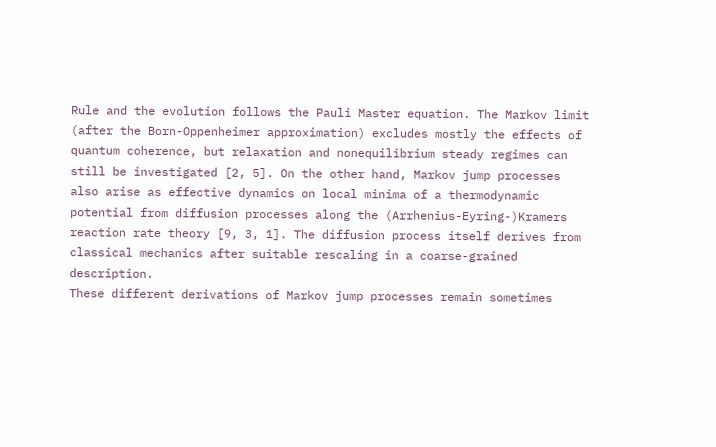Rule and the evolution follows the Pauli Master equation. The Markov limit (after the Born-Oppenheimer approximation) excludes mostly the effects of quantum coherence, but relaxation and nonequilibrium steady regimes can still be investigated [2, 5]. On the other hand, Markov jump processes also arise as effective dynamics on local minima of a thermodynamic potential from diffusion processes along the (Arrhenius-Eyring-)Kramers reaction rate theory [9, 3, 1]. The diffusion process itself derives from classical mechanics after suitable rescaling in a coarse-grained description.
These different derivations of Markov jump processes remain sometimes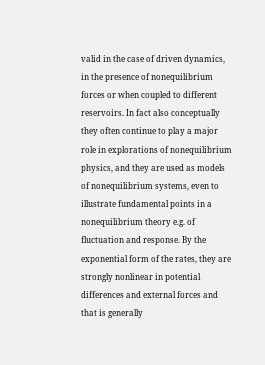valid in the case of driven dynamics, in the presence of nonequilibrium forces or when coupled to different reservoirs. In fact also conceptually they often continue to play a major role in explorations of nonequilibrium physics, and they are used as models of nonequilibrium systems, even to illustrate fundamental points in a nonequilibrium theory e.g. of fluctuation and response. By the exponential form of the rates, they are strongly nonlinear in potential differences and external forces and that is generally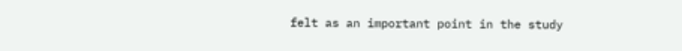felt as an important point in the study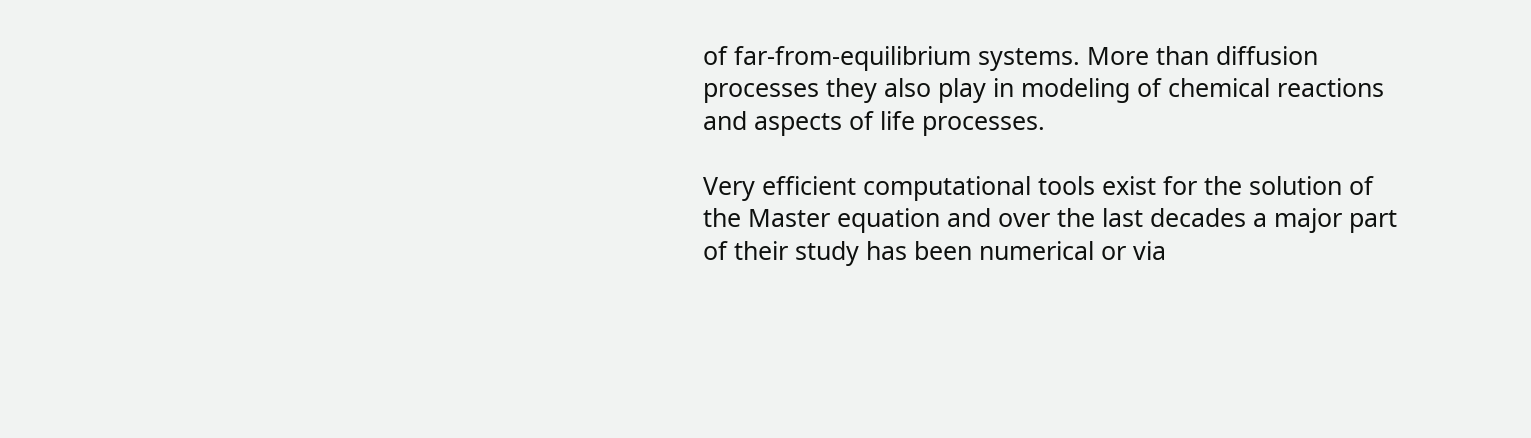of far-from-equilibrium systems. More than diffusion processes they also play in modeling of chemical reactions and aspects of life processes.

Very efficient computational tools exist for the solution of the Master equation and over the last decades a major part of their study has been numerical or via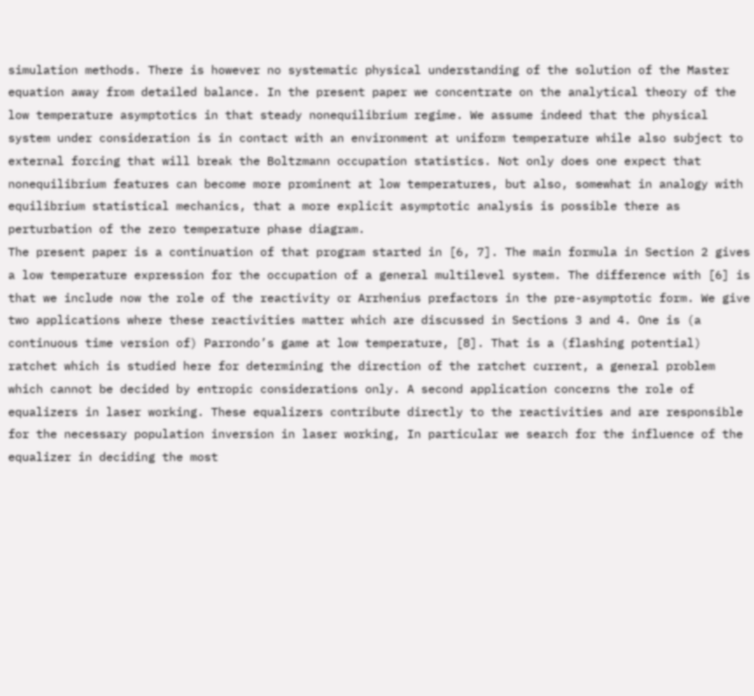simulation methods. There is however no systematic physical understanding of the solution of the Master equation away from detailed balance. In the present paper we concentrate on the analytical theory of the low temperature asymptotics in that steady nonequilibrium regime. We assume indeed that the physical system under consideration is in contact with an environment at uniform temperature while also subject to external forcing that will break the Boltzmann occupation statistics. Not only does one expect that nonequilibrium features can become more prominent at low temperatures, but also, somewhat in analogy with equilibrium statistical mechanics, that a more explicit asymptotic analysis is possible there as perturbation of the zero temperature phase diagram.
The present paper is a continuation of that program started in [6, 7]. The main formula in Section 2 gives a low temperature expression for the occupation of a general multilevel system. The difference with [6] is that we include now the role of the reactivity or Arrhenius prefactors in the pre-asymptotic form. We give two applications where these reactivities matter which are discussed in Sections 3 and 4. One is (a continuous time version of) Parrondo’s game at low temperature, [8]. That is a (flashing potential) ratchet which is studied here for determining the direction of the ratchet current, a general problem which cannot be decided by entropic considerations only. A second application concerns the role of equalizers in laser working. These equalizers contribute directly to the reactivities and are responsible for the necessary population inversion in laser working, In particular we search for the influence of the equalizer in deciding the most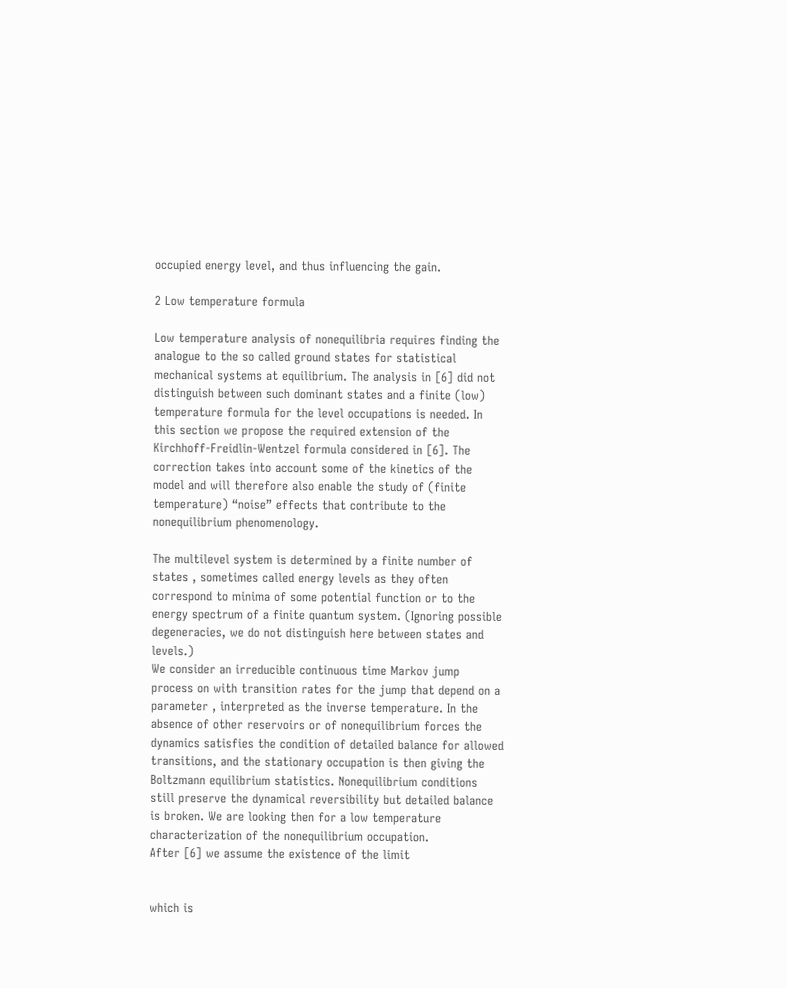occupied energy level, and thus influencing the gain.

2 Low temperature formula

Low temperature analysis of nonequilibria requires finding the analogue to the so called ground states for statistical mechanical systems at equilibrium. The analysis in [6] did not distinguish between such dominant states and a finite (low) temperature formula for the level occupations is needed. In this section we propose the required extension of the Kirchhoff-Freidlin-Wentzel formula considered in [6]. The correction takes into account some of the kinetics of the model and will therefore also enable the study of (finite temperature) “noise” effects that contribute to the nonequilibrium phenomenology.

The multilevel system is determined by a finite number of states , sometimes called energy levels as they often correspond to minima of some potential function or to the energy spectrum of a finite quantum system. (Ignoring possible degeneracies, we do not distinguish here between states and levels.)
We consider an irreducible continuous time Markov jump process on with transition rates for the jump that depend on a parameter , interpreted as the inverse temperature. In the absence of other reservoirs or of nonequilibrium forces the dynamics satisfies the condition of detailed balance for allowed transitions, and the stationary occupation is then giving the Boltzmann equilibrium statistics. Nonequilibrium conditions still preserve the dynamical reversibility but detailed balance is broken. We are looking then for a low temperature characterization of the nonequilibrium occupation.
After [6] we assume the existence of the limit


which is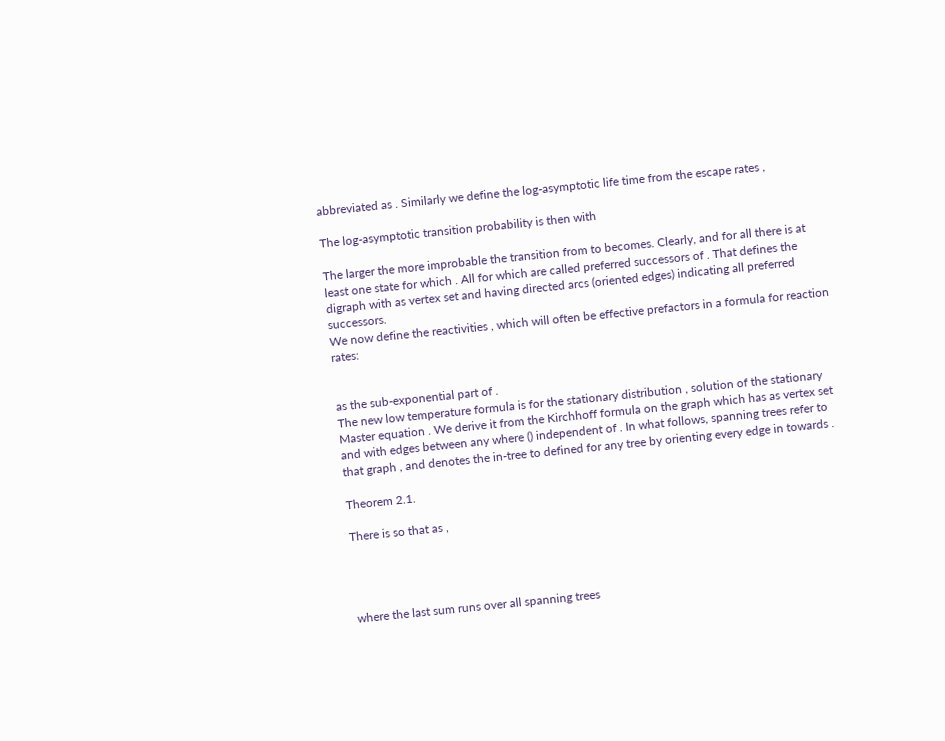abbreviated as . Similarly we define the log-asymptotic life time from the escape rates ,

The log-asymptotic transition probability is then with

The larger the more improbable the transition from to becomes. Clearly, and for all there is at least one state for which . All for which are called preferred successors of . That defines the digraph with as vertex set and having directed arcs (oriented edges) indicating all preferred successors.
We now define the reactivities , which will often be effective prefactors in a formula for reaction rates:


as the sub-exponential part of .
The new low temperature formula is for the stationary distribution , solution of the stationary Master equation . We derive it from the Kirchhoff formula on the graph which has as vertex set and with edges between any where () independent of . In what follows, spanning trees refer to that graph , and denotes the in-tree to defined for any tree by orienting every edge in towards .

Theorem 2.1.

There is so that as ,




where the last sum runs over all spanning trees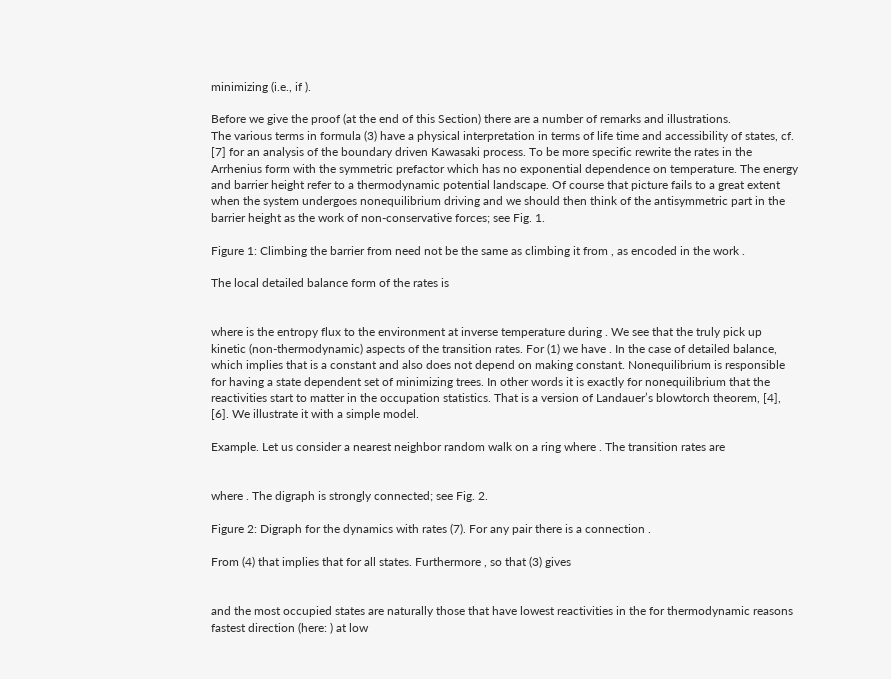minimizing (i.e., if ).

Before we give the proof (at the end of this Section) there are a number of remarks and illustrations.
The various terms in formula (3) have a physical interpretation in terms of life time and accessibility of states, cf. [7] for an analysis of the boundary driven Kawasaki process. To be more specific rewrite the rates in the Arrhenius form with the symmetric prefactor which has no exponential dependence on temperature. The energy and barrier height refer to a thermodynamic potential landscape. Of course that picture fails to a great extent when the system undergoes nonequilibrium driving and we should then think of the antisymmetric part in the barrier height as the work of non-conservative forces; see Fig. 1.

Figure 1: Climbing the barrier from need not be the same as climbing it from , as encoded in the work .

The local detailed balance form of the rates is


where is the entropy flux to the environment at inverse temperature during . We see that the truly pick up kinetic (non-thermodynamic) aspects of the transition rates. For (1) we have . In the case of detailed balance, which implies that is a constant and also does not depend on making constant. Nonequilibrium is responsible for having a state dependent set of minimizing trees. In other words it is exactly for nonequilibrium that the reactivities start to matter in the occupation statistics. That is a version of Landauer’s blowtorch theorem, [4], [6]. We illustrate it with a simple model.

Example. Let us consider a nearest neighbor random walk on a ring where . The transition rates are


where . The digraph is strongly connected; see Fig. 2.

Figure 2: Digraph for the dynamics with rates (7). For any pair there is a connection .

From (4) that implies that for all states. Furthermore , so that (3) gives


and the most occupied states are naturally those that have lowest reactivities in the for thermodynamic reasons fastest direction (here: ) at low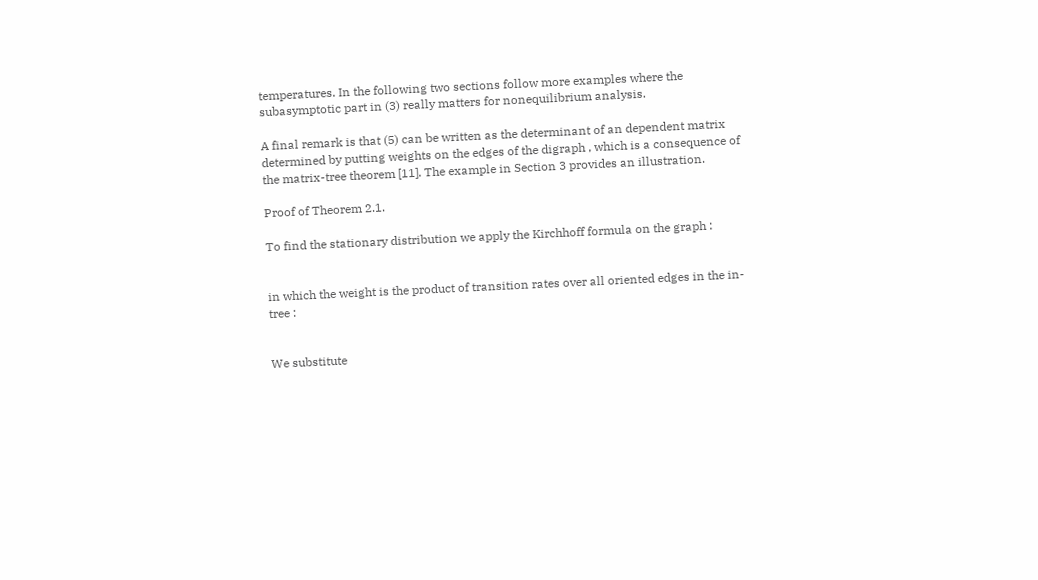temperatures. In the following two sections follow more examples where the subasymptotic part in (3) really matters for nonequilibrium analysis.

A final remark is that (5) can be written as the determinant of an dependent matrix determined by putting weights on the edges of the digraph , which is a consequence of the matrix-tree theorem [11]. The example in Section 3 provides an illustration.

Proof of Theorem 2.1.

To find the stationary distribution we apply the Kirchhoff formula on the graph :


in which the weight is the product of transition rates over all oriented edges in the in-tree :


We substitute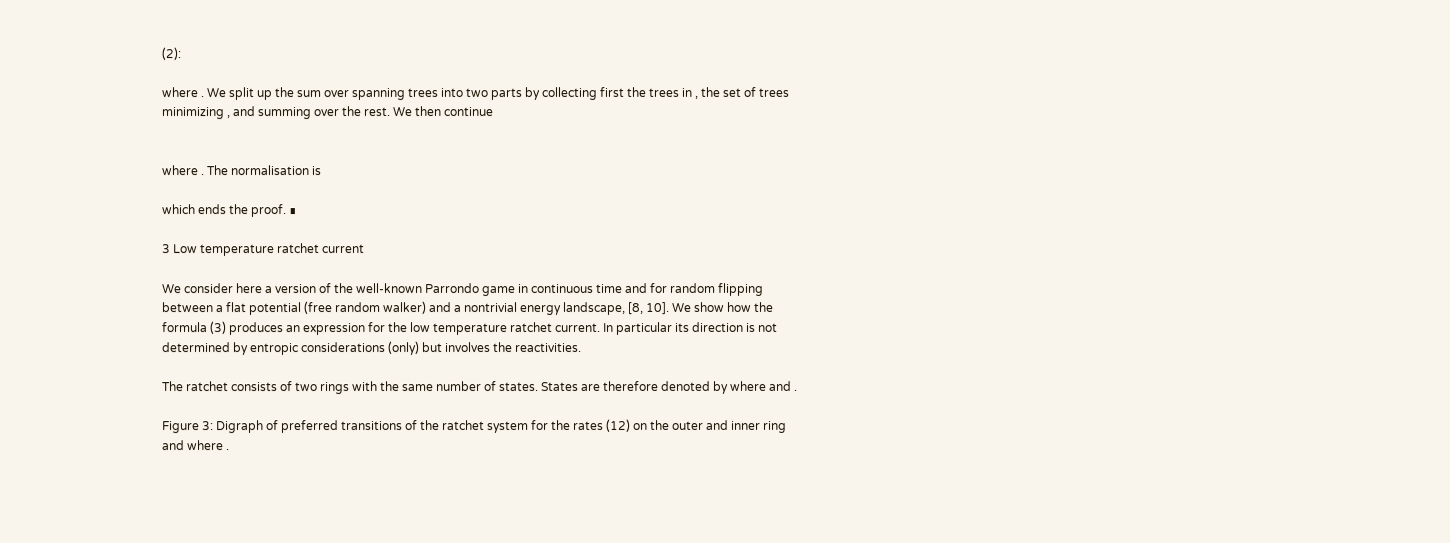(2):

where . We split up the sum over spanning trees into two parts by collecting first the trees in , the set of trees minimizing , and summing over the rest. We then continue


where . The normalisation is

which ends the proof. ∎

3 Low temperature ratchet current

We consider here a version of the well-known Parrondo game in continuous time and for random flipping between a flat potential (free random walker) and a nontrivial energy landscape, [8, 10]. We show how the formula (3) produces an expression for the low temperature ratchet current. In particular its direction is not determined by entropic considerations (only) but involves the reactivities.

The ratchet consists of two rings with the same number of states. States are therefore denoted by where and .

Figure 3: Digraph of preferred transitions of the ratchet system for the rates (12) on the outer and inner ring and where .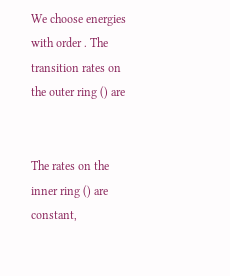We choose energies with order . The transition rates on the outer ring () are


The rates on the inner ring () are constant,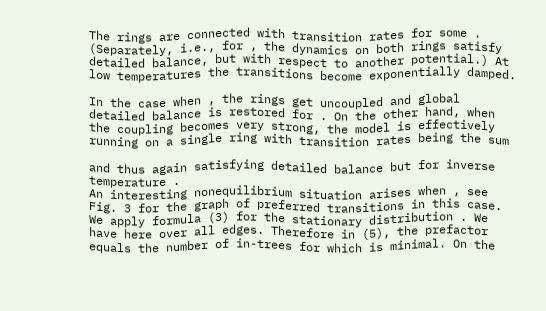The rings are connected with transition rates for some . (Separately, i.e., for , the dynamics on both rings satisfy detailed balance, but with respect to another potential.) At low temperatures the transitions become exponentially damped.

In the case when , the rings get uncoupled and global detailed balance is restored for . On the other hand, when the coupling becomes very strong, the model is effectively running on a single ring with transition rates being the sum

and thus again satisfying detailed balance but for inverse temperature .
An interesting nonequilibrium situation arises when , see Fig. 3 for the graph of preferred transitions in this case. We apply formula (3) for the stationary distribution . We have here over all edges. Therefore in (5), the prefactor equals the number of in-trees for which is minimal. On the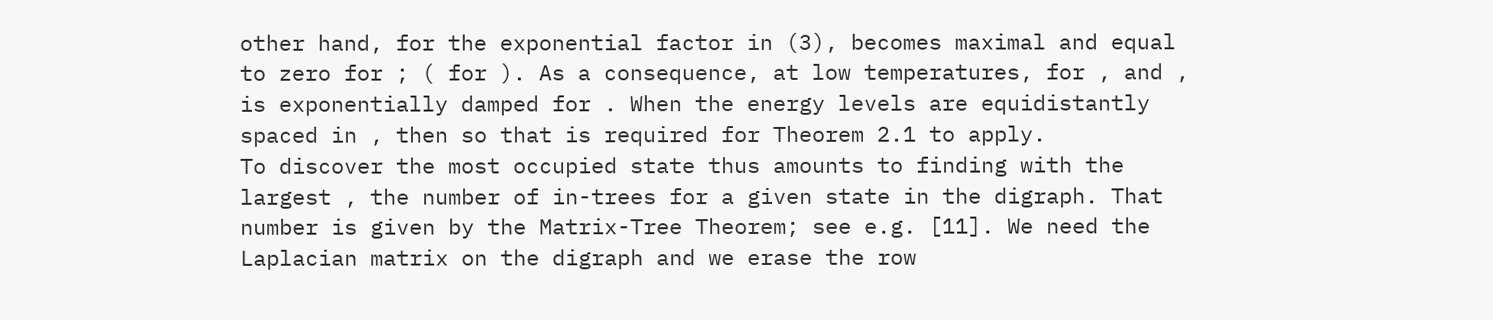other hand, for the exponential factor in (3), becomes maximal and equal to zero for ; ( for ). As a consequence, at low temperatures, for , and , is exponentially damped for . When the energy levels are equidistantly spaced in , then so that is required for Theorem 2.1 to apply.
To discover the most occupied state thus amounts to finding with the largest , the number of in-trees for a given state in the digraph. That number is given by the Matrix-Tree Theorem; see e.g. [11]. We need the Laplacian matrix on the digraph and we erase the row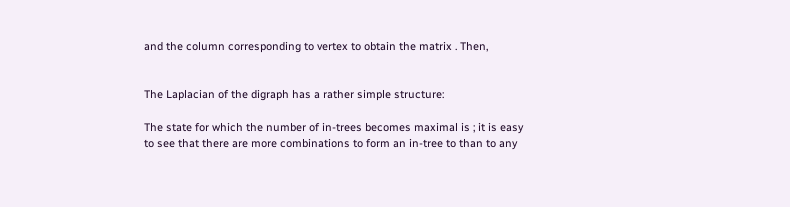and the column corresponding to vertex to obtain the matrix . Then,


The Laplacian of the digraph has a rather simple structure:

The state for which the number of in-trees becomes maximal is ; it is easy to see that there are more combinations to form an in-tree to than to any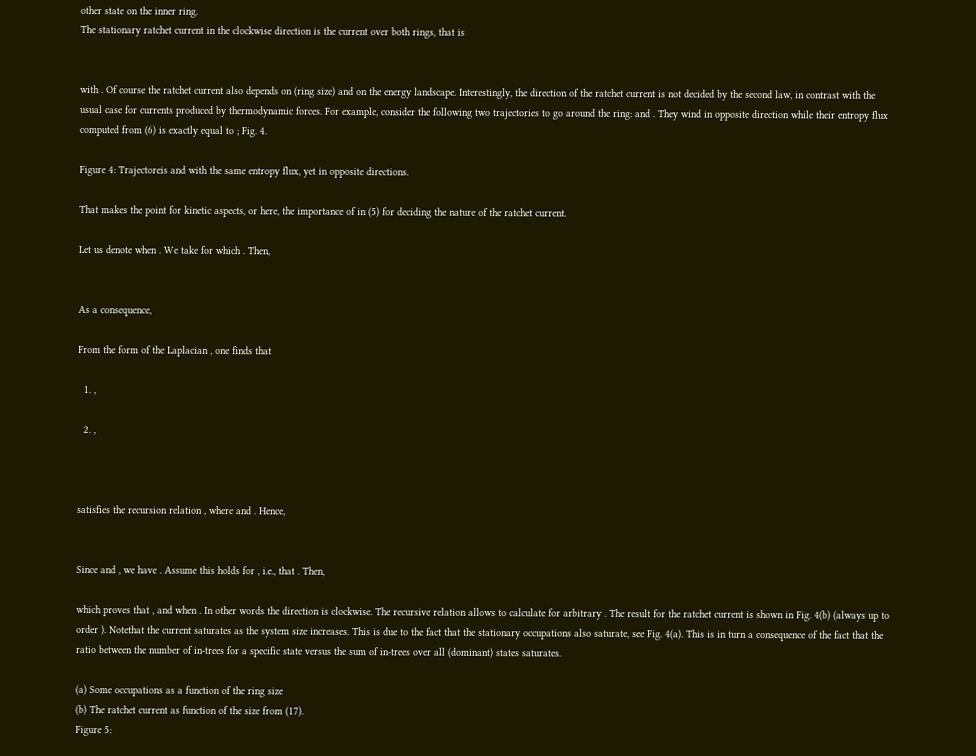other state on the inner ring.
The stationary ratchet current in the clockwise direction is the current over both rings, that is


with . Of course the ratchet current also depends on (ring size) and on the energy landscape. Interestingly, the direction of the ratchet current is not decided by the second law, in contrast with the usual case for currents produced by thermodynamic forces. For example, consider the following two trajectories to go around the ring: and . They wind in opposite direction while their entropy flux computed from (6) is exactly equal to ; Fig. 4.

Figure 4: Trajectoreis and with the same entropy flux, yet in opposite directions.

That makes the point for kinetic aspects, or here, the importance of in (5) for deciding the nature of the ratchet current.

Let us denote when . We take for which . Then,


As a consequence,

From the form of the Laplacian , one finds that

  1. ,

  2. ,



satisfies the recursion relation , where and . Hence,


Since and , we have . Assume this holds for , i.e., that . Then,

which proves that , and when . In other words the direction is clockwise. The recursive relation allows to calculate for arbitrary . The result for the ratchet current is shown in Fig. 4(b) (always up to order ). Notethat the current saturates as the system size increases. This is due to the fact that the stationary occupations also saturate, see Fig. 4(a). This is in turn a consequence of the fact that the ratio between the number of in-trees for a specific state versus the sum of in-trees over all (dominant) states saturates.

(a) Some occupations as a function of the ring size
(b) The ratchet current as function of the size from (17).
Figure 5: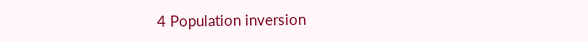4 Population inversion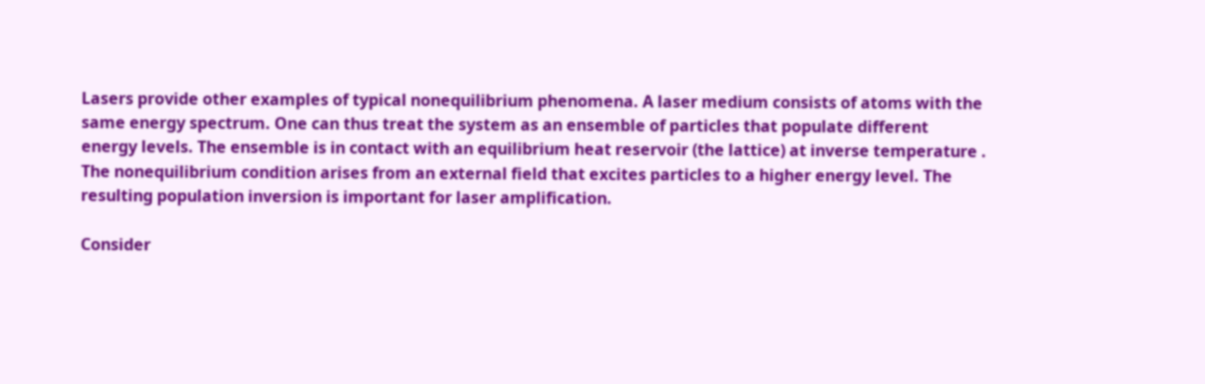Lasers provide other examples of typical nonequilibrium phenomena. A laser medium consists of atoms with the same energy spectrum. One can thus treat the system as an ensemble of particles that populate different energy levels. The ensemble is in contact with an equilibrium heat reservoir (the lattice) at inverse temperature . The nonequilibrium condition arises from an external field that excites particles to a higher energy level. The resulting population inversion is important for laser amplification.

Consider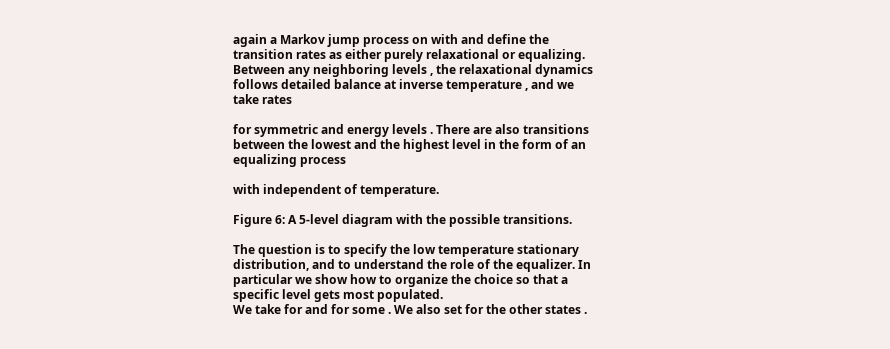again a Markov jump process on with and define the transition rates as either purely relaxational or equalizing. Between any neighboring levels , the relaxational dynamics follows detailed balance at inverse temperature , and we take rates

for symmetric and energy levels . There are also transitions between the lowest and the highest level in the form of an equalizing process

with independent of temperature.

Figure 6: A 5-level diagram with the possible transitions.

The question is to specify the low temperature stationary distribution, and to understand the role of the equalizer. In particular we show how to organize the choice so that a specific level gets most populated.
We take for and for some . We also set for the other states .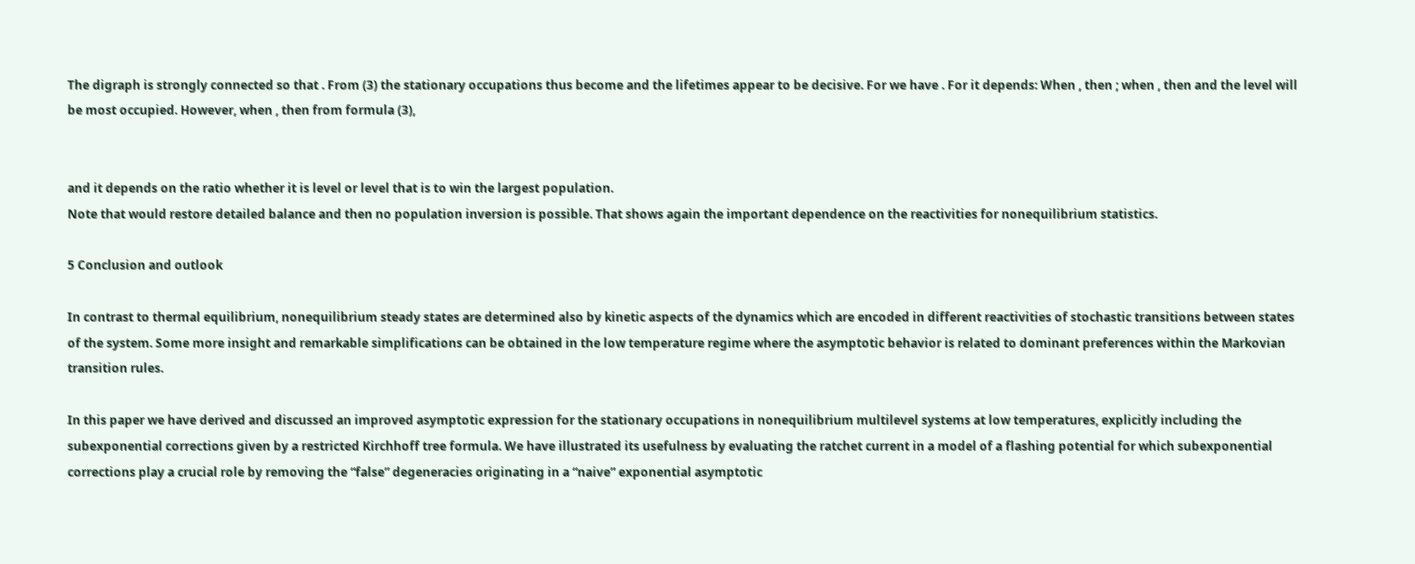The digraph is strongly connected so that . From (3) the stationary occupations thus become and the lifetimes appear to be decisive. For we have . For it depends: When , then ; when , then and the level will be most occupied. However, when , then from formula (3),


and it depends on the ratio whether it is level or level that is to win the largest population.
Note that would restore detailed balance and then no population inversion is possible. That shows again the important dependence on the reactivities for nonequilibrium statistics.

5 Conclusion and outlook

In contrast to thermal equilibrium, nonequilibrium steady states are determined also by kinetic aspects of the dynamics which are encoded in different reactivities of stochastic transitions between states of the system. Some more insight and remarkable simplifications can be obtained in the low temperature regime where the asymptotic behavior is related to dominant preferences within the Markovian transition rules.

In this paper we have derived and discussed an improved asymptotic expression for the stationary occupations in nonequilibrium multilevel systems at low temperatures, explicitly including the subexponential corrections given by a restricted Kirchhoff tree formula. We have illustrated its usefulness by evaluating the ratchet current in a model of a flashing potential for which subexponential corrections play a crucial role by removing the “false” degeneracies originating in a “naive” exponential asymptotic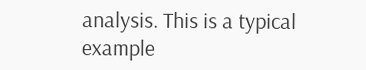analysis. This is a typical example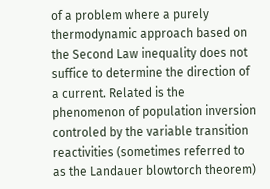of a problem where a purely thermodynamic approach based on the Second Law inequality does not suffice to determine the direction of a current. Related is the phenomenon of population inversion controled by the variable transition reactivities (sometimes referred to as the Landauer blowtorch theorem)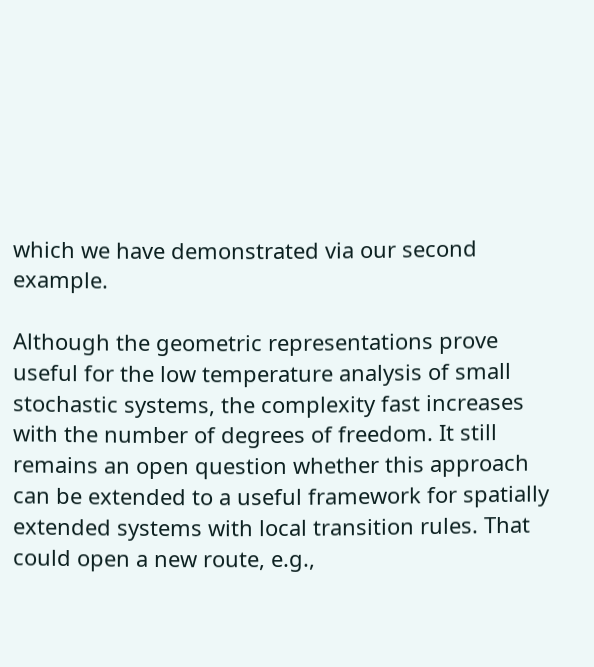which we have demonstrated via our second example.

Although the geometric representations prove useful for the low temperature analysis of small stochastic systems, the complexity fast increases with the number of degrees of freedom. It still remains an open question whether this approach can be extended to a useful framework for spatially extended systems with local transition rules. That could open a new route, e.g.,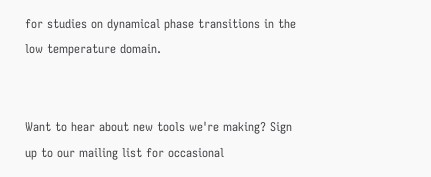for studies on dynamical phase transitions in the low temperature domain.


Want to hear about new tools we're making? Sign up to our mailing list for occasional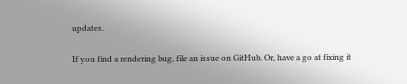updates.

If you find a rendering bug, file an issue on GitHub. Or, have a go at fixing it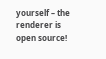yourself – the renderer is open source!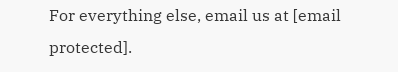For everything else, email us at [email protected].